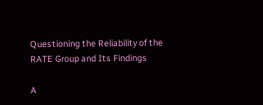Questioning the Reliability of the RATE Group and Its Findings

A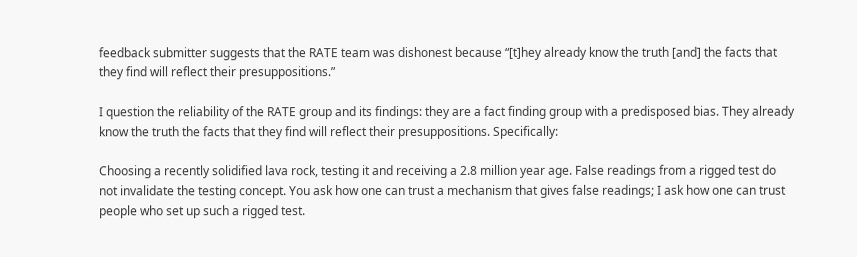feedback submitter suggests that the RATE team was dishonest because “[t]hey already know the truth [and] the facts that they find will reflect their presuppositions.”

I question the reliability of the RATE group and its findings: they are a fact finding group with a predisposed bias. They already know the truth the facts that they find will reflect their presuppositions. Specifically:

Choosing a recently solidified lava rock, testing it and receiving a 2.8 million year age. False readings from a rigged test do not invalidate the testing concept. You ask how one can trust a mechanism that gives false readings; I ask how one can trust people who set up such a rigged test.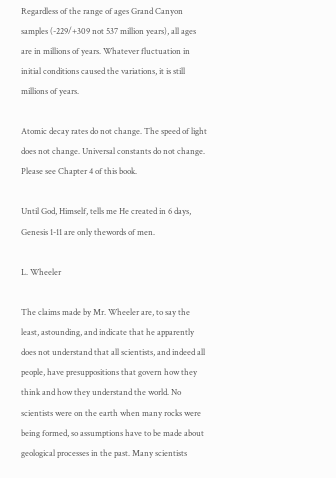Regardless of the range of ages Grand Canyon samples (-229/+309 not 537 million years), all ages are in millions of years. Whatever fluctuation in initial conditions caused the variations, it is still millions of years.

Atomic decay rates do not change. The speed of light does not change. Universal constants do not change. Please see Chapter 4 of this book.

Until God, Himself, tells me He created in 6 days, Genesis 1-11 are only thewords of men.

L. Wheeler

The claims made by Mr. Wheeler are, to say the least, astounding, and indicate that he apparently does not understand that all scientists, and indeed all people, have presuppositions that govern how they think and how they understand the world. No scientists were on the earth when many rocks were being formed, so assumptions have to be made about geological processes in the past. Many scientists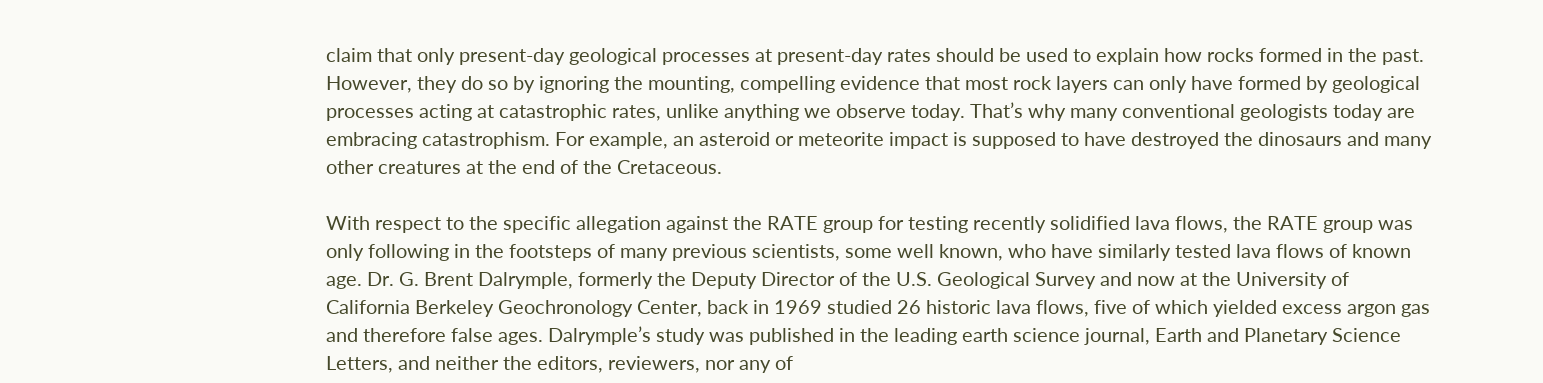claim that only present-day geological processes at present-day rates should be used to explain how rocks formed in the past. However, they do so by ignoring the mounting, compelling evidence that most rock layers can only have formed by geological processes acting at catastrophic rates, unlike anything we observe today. That’s why many conventional geologists today are embracing catastrophism. For example, an asteroid or meteorite impact is supposed to have destroyed the dinosaurs and many other creatures at the end of the Cretaceous.

With respect to the specific allegation against the RATE group for testing recently solidified lava flows, the RATE group was only following in the footsteps of many previous scientists, some well known, who have similarly tested lava flows of known age. Dr. G. Brent Dalrymple, formerly the Deputy Director of the U.S. Geological Survey and now at the University of California Berkeley Geochronology Center, back in 1969 studied 26 historic lava flows, five of which yielded excess argon gas and therefore false ages. Dalrymple’s study was published in the leading earth science journal, Earth and Planetary Science Letters, and neither the editors, reviewers, nor any of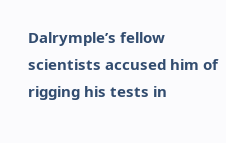Dalrymple’s fellow scientists accused him of rigging his tests in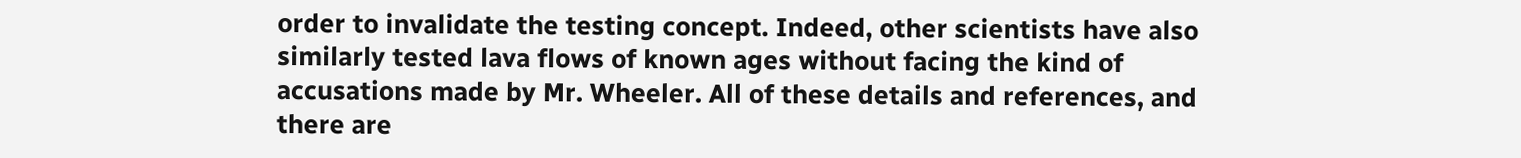order to invalidate the testing concept. Indeed, other scientists have also similarly tested lava flows of known ages without facing the kind of accusations made by Mr. Wheeler. All of these details and references, and there are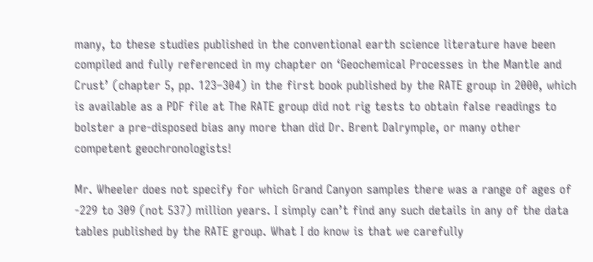many, to these studies published in the conventional earth science literature have been compiled and fully referenced in my chapter on ‘Geochemical Processes in the Mantle and Crust’ (chapter 5, pp. 123–304) in the first book published by the RATE group in 2000, which is available as a PDF file at The RATE group did not rig tests to obtain false readings to bolster a pre-disposed bias any more than did Dr. Brent Dalrymple, or many other competent geochronologists!

Mr. Wheeler does not specify for which Grand Canyon samples there was a range of ages of -229 to 309 (not 537) million years. I simply can’t find any such details in any of the data tables published by the RATE group. What I do know is that we carefully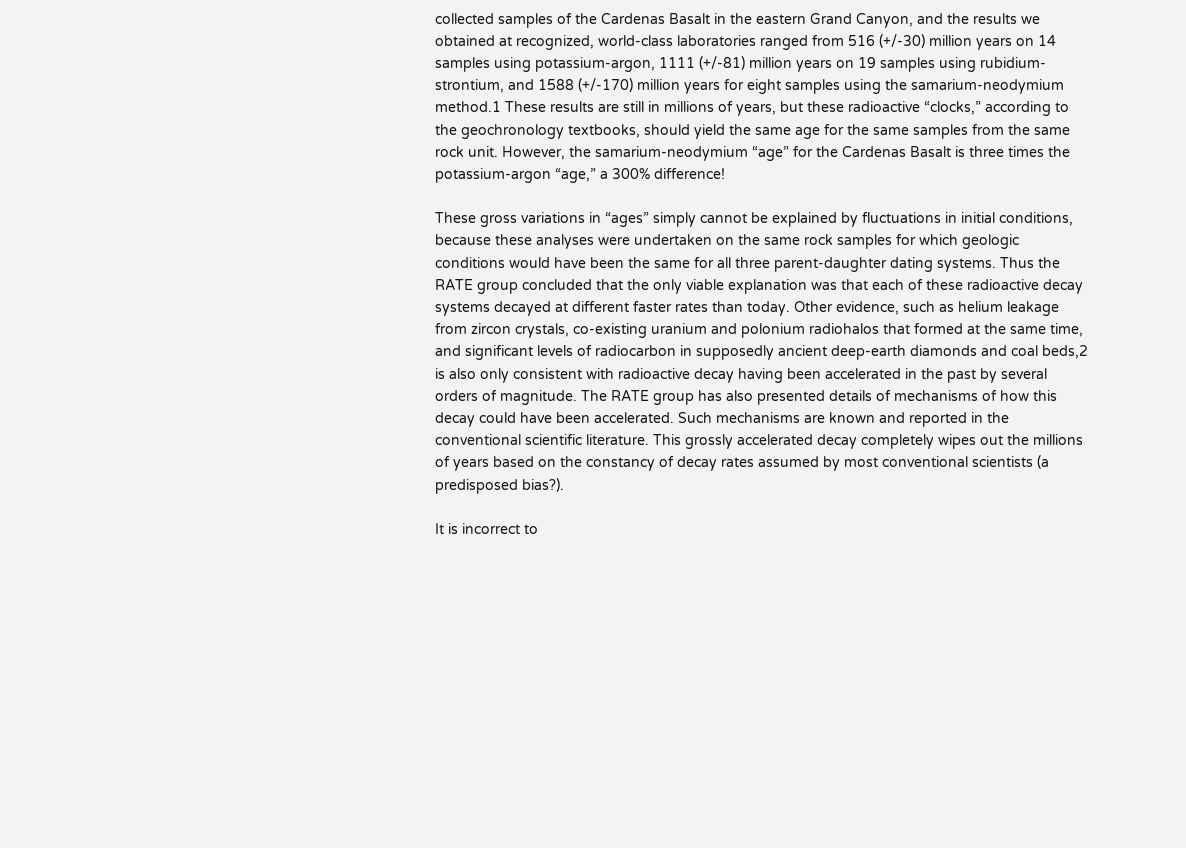collected samples of the Cardenas Basalt in the eastern Grand Canyon, and the results we obtained at recognized, world-class laboratories ranged from 516 (+/-30) million years on 14 samples using potassium-argon, 1111 (+/-81) million years on 19 samples using rubidium-strontium, and 1588 (+/-170) million years for eight samples using the samarium-neodymium method.1 These results are still in millions of years, but these radioactive “clocks,” according to the geochronology textbooks, should yield the same age for the same samples from the same rock unit. However, the samarium-neodymium “age” for the Cardenas Basalt is three times the potassium-argon “age,” a 300% difference!

These gross variations in “ages” simply cannot be explained by fluctuations in initial conditions, because these analyses were undertaken on the same rock samples for which geologic conditions would have been the same for all three parent-daughter dating systems. Thus the RATE group concluded that the only viable explanation was that each of these radioactive decay systems decayed at different faster rates than today. Other evidence, such as helium leakage from zircon crystals, co-existing uranium and polonium radiohalos that formed at the same time, and significant levels of radiocarbon in supposedly ancient deep-earth diamonds and coal beds,2 is also only consistent with radioactive decay having been accelerated in the past by several orders of magnitude. The RATE group has also presented details of mechanisms of how this decay could have been accelerated. Such mechanisms are known and reported in the conventional scientific literature. This grossly accelerated decay completely wipes out the millions of years based on the constancy of decay rates assumed by most conventional scientists (a predisposed bias?).

It is incorrect to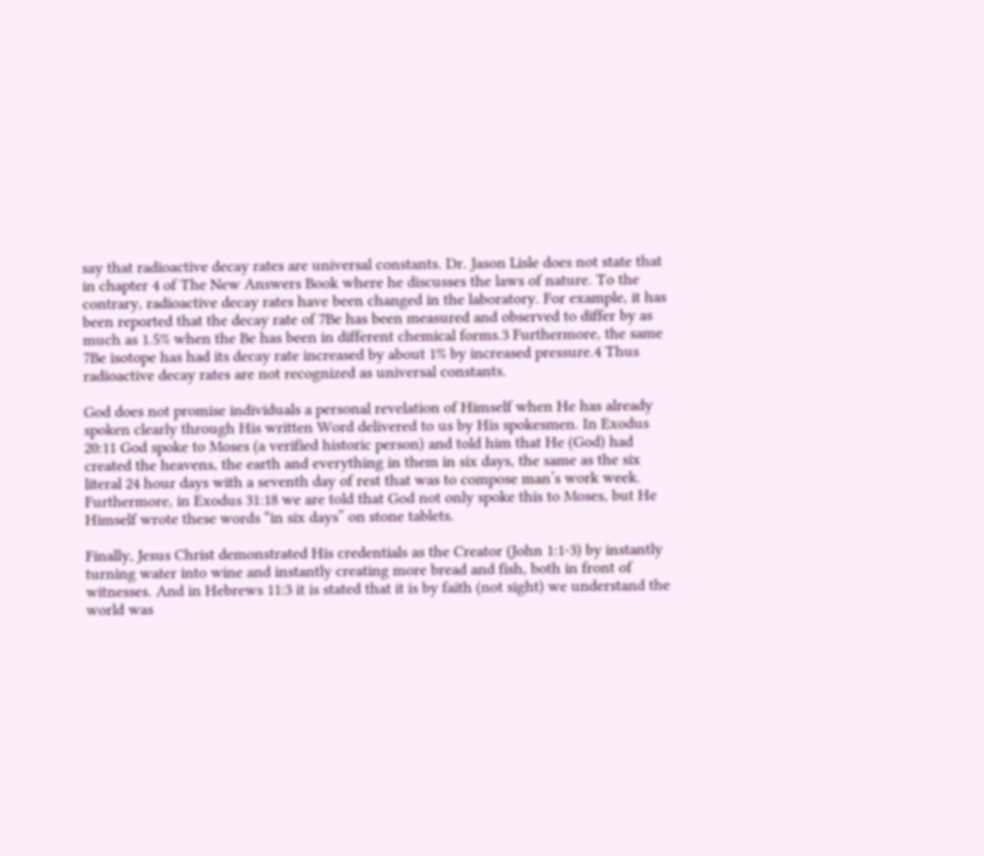say that radioactive decay rates are universal constants. Dr. Jason Lisle does not state that in chapter 4 of The New Answers Book where he discusses the laws of nature. To the contrary, radioactive decay rates have been changed in the laboratory. For example, it has been reported that the decay rate of 7Be has been measured and observed to differ by as much as 1.5% when the Be has been in different chemical forms.3 Furthermore, the same 7Be isotope has had its decay rate increased by about 1% by increased pressure.4 Thus radioactive decay rates are not recognized as universal constants.

God does not promise individuals a personal revelation of Himself when He has already spoken clearly through His written Word delivered to us by His spokesmen. In Exodus 20:11 God spoke to Moses (a verified historic person) and told him that He (God) had created the heavens, the earth and everything in them in six days, the same as the six literal 24 hour days with a seventh day of rest that was to compose man’s work week. Furthermore, in Exodus 31:18 we are told that God not only spoke this to Moses, but He Himself wrote these words “in six days” on stone tablets.

Finally, Jesus Christ demonstrated His credentials as the Creator (John 1:1-3) by instantly turning water into wine and instantly creating more bread and fish, both in front of witnesses. And in Hebrews 11:3 it is stated that it is by faith (not sight) we understand the world was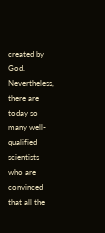created by God. Nevertheless, there are today so many well-qualified scientists who are convinced that all the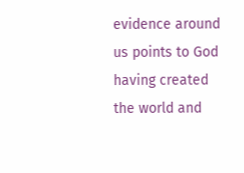evidence around us points to God having created the world and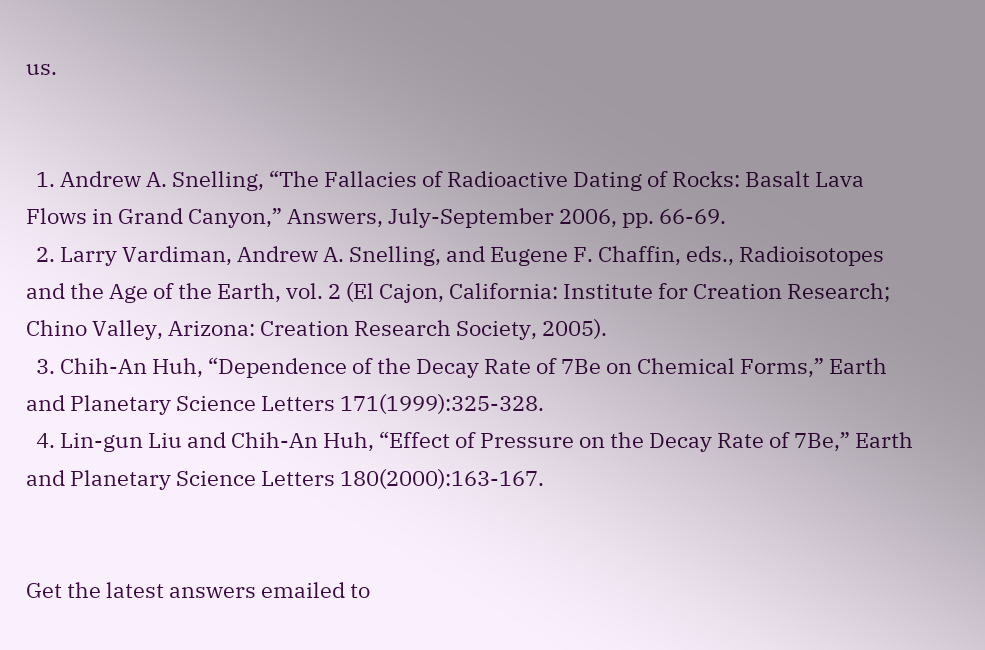us.


  1. Andrew A. Snelling, “The Fallacies of Radioactive Dating of Rocks: Basalt Lava Flows in Grand Canyon,” Answers, July-September 2006, pp. 66-69.
  2. Larry Vardiman, Andrew A. Snelling, and Eugene F. Chaffin, eds., Radioisotopes and the Age of the Earth, vol. 2 (El Cajon, California: Institute for Creation Research; Chino Valley, Arizona: Creation Research Society, 2005).
  3. Chih-An Huh, “Dependence of the Decay Rate of 7Be on Chemical Forms,” Earth and Planetary Science Letters 171(1999):325-328.
  4. Lin-gun Liu and Chih-An Huh, “Effect of Pressure on the Decay Rate of 7Be,” Earth and Planetary Science Letters 180(2000):163-167.


Get the latest answers emailed to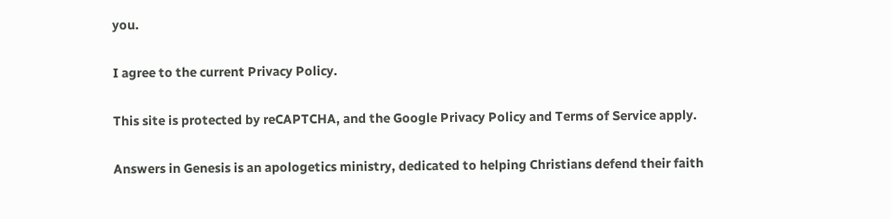you.

I agree to the current Privacy Policy.

This site is protected by reCAPTCHA, and the Google Privacy Policy and Terms of Service apply.

Answers in Genesis is an apologetics ministry, dedicated to helping Christians defend their faith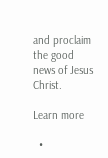and proclaim the good news of Jesus Christ.

Learn more

  •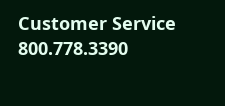Customer Service 800.778.3390